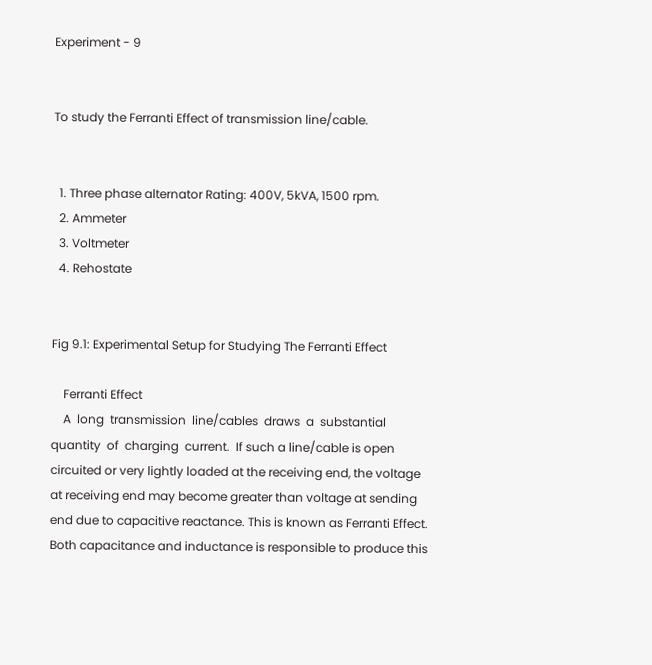Experiment - 9


To study the Ferranti Effect of transmission line/cable.


  1. Three phase alternator Rating: 400V, 5kVA, 1500 rpm.
  2. Ammeter
  3. Voltmeter
  4. Rehostate


Fig 9.1: Experimental Setup for Studying The Ferranti Effect

    Ferranti Effect
    A  long  transmission  line/cables  draws  a  substantial  quantity  of  charging  current.  If such a line/cable is open circuited or very lightly loaded at the receiving end, the voltage at receiving end may become greater than voltage at sending end due to capacitive reactance. This is known as Ferranti Effect. Both capacitance and inductance is responsible to produce this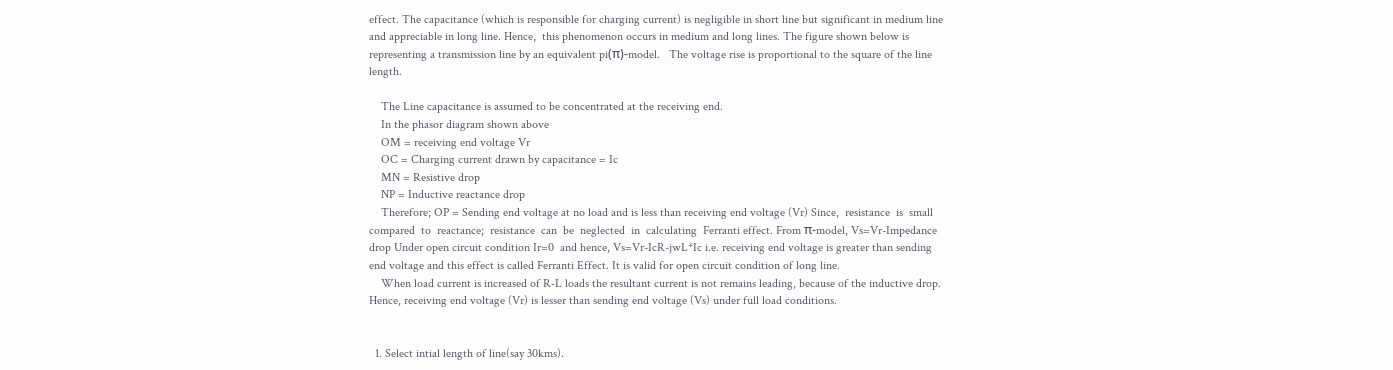effect. The capacitance (which is responsible for charging current) is negligible in short line but significant in medium line and appreciable in long line. Hence,  this phenomenon occurs in medium and long lines. The figure shown below is representing a transmission line by an equivalent pi(π)-model.   The voltage rise is proportional to the square of the line length.

    The Line capacitance is assumed to be concentrated at the receiving end.
    In the phasor diagram shown above
    OM = receiving end voltage Vr
    OC = Charging current drawn by capacitance = Ic
    MN = Resistive drop
    NP = Inductive reactance drop
    Therefore; OP = Sending end voltage at no load and is less than receiving end voltage (Vr) Since,  resistance  is  small  compared  to  reactance;  resistance  can  be  neglected  in  calculating  Ferranti effect. From π-model, Vs=Vr-Impedance drop Under open circuit condition Ir=0  and hence, Vs=Vr-IcR-jwL*Ic i.e. receiving end voltage is greater than sending end voltage and this effect is called Ferranti Effect. It is valid for open circuit condition of long line.
    When load current is increased of R-L loads the resultant current is not remains leading, because of the inductive drop. Hence, receiving end voltage (Vr) is lesser than sending end voltage (Vs) under full load conditions.


  1. Select intial length of line(say 30kms).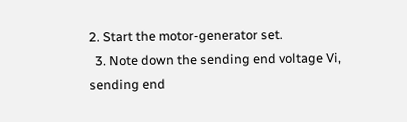2. Start the motor-generator set.
  3. Note down the sending end voltage Vi, sending end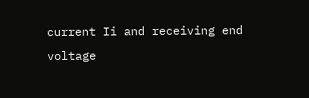current Ii and receiving end voltage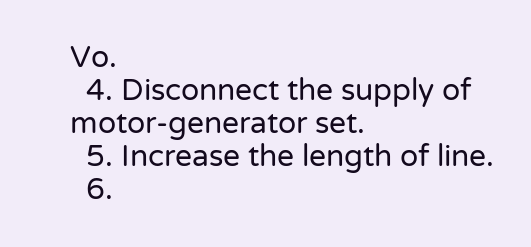Vo.
  4. Disconnect the supply of motor-generator set.
  5. Increase the length of line.
  6.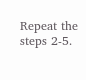Repeat the steps 2-5.